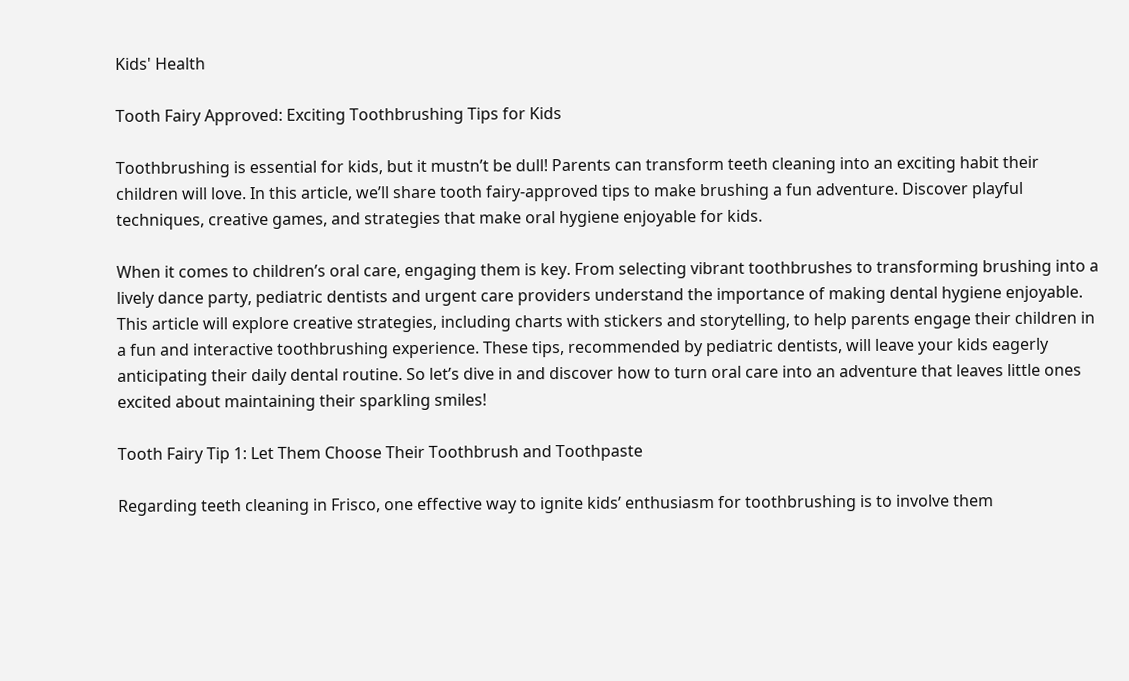Kids' Health

Tooth Fairy Approved: Exciting Toothbrushing Tips for Kids

Toothbrushing is essential for kids, but it mustn’t be dull! Parents can transform teeth cleaning into an exciting habit their children will love. In this article, we’ll share tooth fairy-approved tips to make brushing a fun adventure. Discover playful techniques, creative games, and strategies that make oral hygiene enjoyable for kids.

When it comes to children’s oral care, engaging them is key. From selecting vibrant toothbrushes to transforming brushing into a lively dance party, pediatric dentists and urgent care providers understand the importance of making dental hygiene enjoyable. This article will explore creative strategies, including charts with stickers and storytelling, to help parents engage their children in a fun and interactive toothbrushing experience. These tips, recommended by pediatric dentists, will leave your kids eagerly anticipating their daily dental routine. So let’s dive in and discover how to turn oral care into an adventure that leaves little ones excited about maintaining their sparkling smiles!

Tooth Fairy Tip 1: Let Them Choose Their Toothbrush and Toothpaste

Regarding teeth cleaning in Frisco, one effective way to ignite kids’ enthusiasm for toothbrushing is to involve them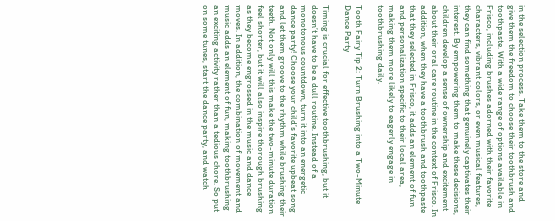in the selection process. Take them to the store and give them the freedom to choose their toothbrush and toothpaste. With a wide range of options available in Frisco, including brushes adorned with their favorite characters, vibrant colors, or even musical features, they can find something that genuinely captivates their interest. By empowering them to make these decisions, children develop a sense of ownership and excitement about their oral care routine in the context of Frisco. In addition, when they have a toothbrush and toothpaste that they selected in Frisco, it adds an element of fun and personalization specific to their local area, making them more likely to eagerly engage in toothbrushing daily.

Tooth Fairy Tip 2: Turn Brushing into a Two-Minute Dance Party

Timing is crucial for effective toothbrushing, but it doesn’t have to be a dull routine. Instead of a monotonous countdown, turn it into an energetic dance party! Choose your child’s favorite upbeat song and let them groove to the rhythm while brushing their teeth. Not only will this make the two-minute duration feel shorter, but it will also inspire thorough brushing as they become engrossed in the music and dance moves. In addition, the combination of movement and music adds an element of fun, making toothbrushing an exciting activity rather than a tedious chore. So put on some tunes, start the dance party, and watch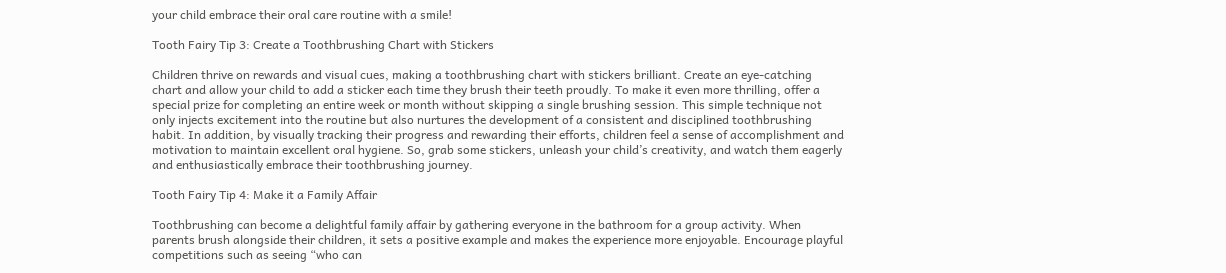your child embrace their oral care routine with a smile!

Tooth Fairy Tip 3: Create a Toothbrushing Chart with Stickers

Children thrive on rewards and visual cues, making a toothbrushing chart with stickers brilliant. Create an eye-catching chart and allow your child to add a sticker each time they brush their teeth proudly. To make it even more thrilling, offer a special prize for completing an entire week or month without skipping a single brushing session. This simple technique not only injects excitement into the routine but also nurtures the development of a consistent and disciplined toothbrushing habit. In addition, by visually tracking their progress and rewarding their efforts, children feel a sense of accomplishment and motivation to maintain excellent oral hygiene. So, grab some stickers, unleash your child’s creativity, and watch them eagerly and enthusiastically embrace their toothbrushing journey.

Tooth Fairy Tip 4: Make it a Family Affair

Toothbrushing can become a delightful family affair by gathering everyone in the bathroom for a group activity. When parents brush alongside their children, it sets a positive example and makes the experience more enjoyable. Encourage playful competitions such as seeing “who can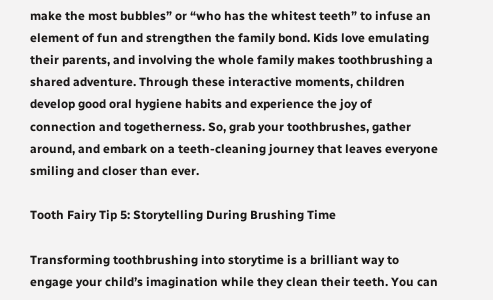make the most bubbles” or “who has the whitest teeth” to infuse an element of fun and strengthen the family bond. Kids love emulating their parents, and involving the whole family makes toothbrushing a shared adventure. Through these interactive moments, children develop good oral hygiene habits and experience the joy of connection and togetherness. So, grab your toothbrushes, gather around, and embark on a teeth-cleaning journey that leaves everyone smiling and closer than ever.

Tooth Fairy Tip 5: Storytelling During Brushing Time

Transforming toothbrushing into storytime is a brilliant way to engage your child’s imagination while they clean their teeth. You can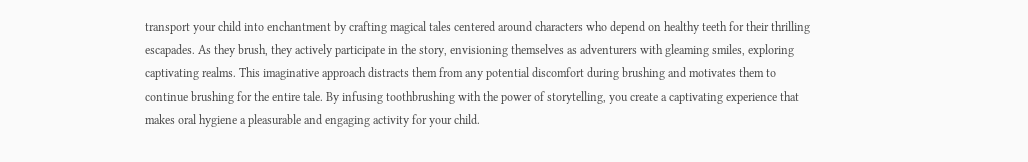transport your child into enchantment by crafting magical tales centered around characters who depend on healthy teeth for their thrilling escapades. As they brush, they actively participate in the story, envisioning themselves as adventurers with gleaming smiles, exploring captivating realms. This imaginative approach distracts them from any potential discomfort during brushing and motivates them to continue brushing for the entire tale. By infusing toothbrushing with the power of storytelling, you create a captivating experience that makes oral hygiene a pleasurable and engaging activity for your child.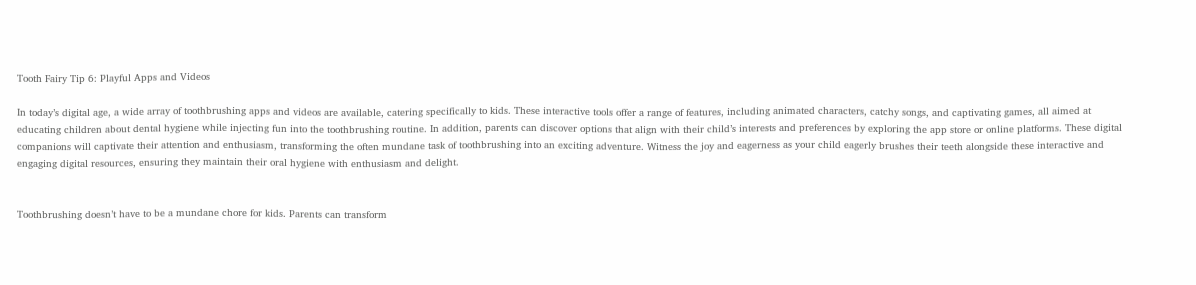Tooth Fairy Tip 6: Playful Apps and Videos

In today’s digital age, a wide array of toothbrushing apps and videos are available, catering specifically to kids. These interactive tools offer a range of features, including animated characters, catchy songs, and captivating games, all aimed at educating children about dental hygiene while injecting fun into the toothbrushing routine. In addition, parents can discover options that align with their child’s interests and preferences by exploring the app store or online platforms. These digital companions will captivate their attention and enthusiasm, transforming the often mundane task of toothbrushing into an exciting adventure. Witness the joy and eagerness as your child eagerly brushes their teeth alongside these interactive and engaging digital resources, ensuring they maintain their oral hygiene with enthusiasm and delight.


Toothbrushing doesn’t have to be a mundane chore for kids. Parents can transform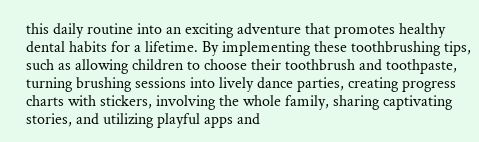this daily routine into an exciting adventure that promotes healthy dental habits for a lifetime. By implementing these toothbrushing tips, such as allowing children to choose their toothbrush and toothpaste, turning brushing sessions into lively dance parties, creating progress charts with stickers, involving the whole family, sharing captivating stories, and utilizing playful apps and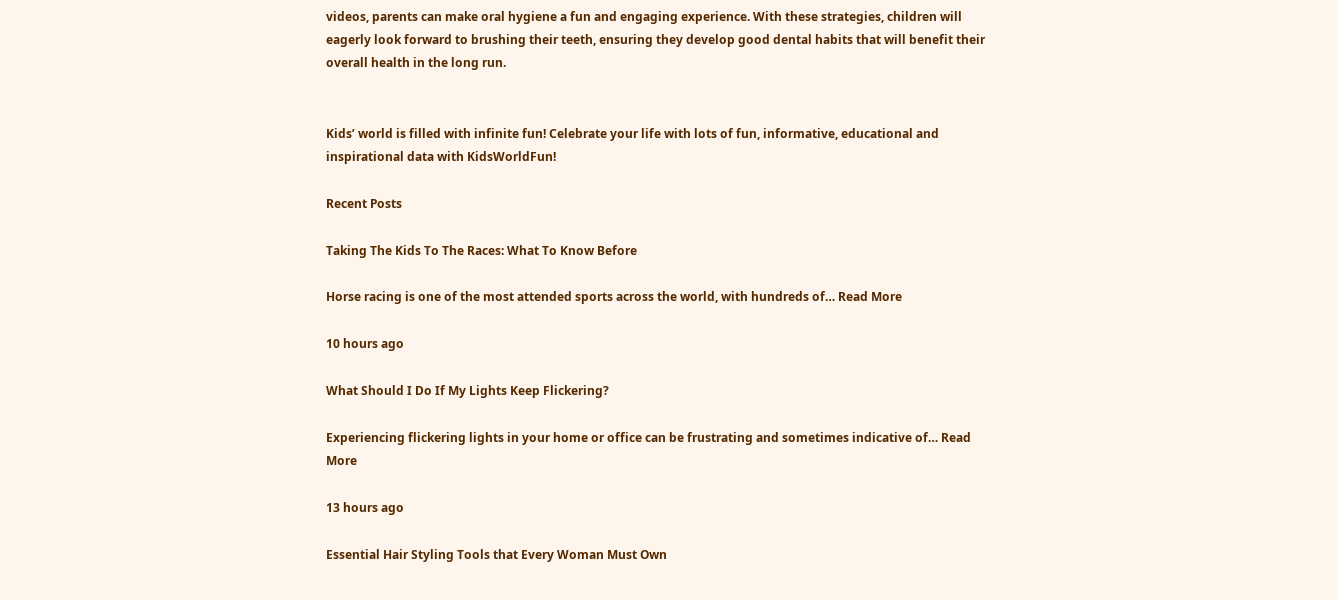videos, parents can make oral hygiene a fun and engaging experience. With these strategies, children will eagerly look forward to brushing their teeth, ensuring they develop good dental habits that will benefit their overall health in the long run.


Kids’ world is filled with infinite fun! Celebrate your life with lots of fun, informative, educational and inspirational data with KidsWorldFun!

Recent Posts

Taking The Kids To The Races: What To Know Before

Horse racing is one of the most attended sports across the world, with hundreds of… Read More

10 hours ago

What Should I Do If My Lights Keep Flickering?

Experiencing flickering lights in your home or office can be frustrating and sometimes indicative of… Read More

13 hours ago

Essential Hair Styling Tools that Every Woman Must Own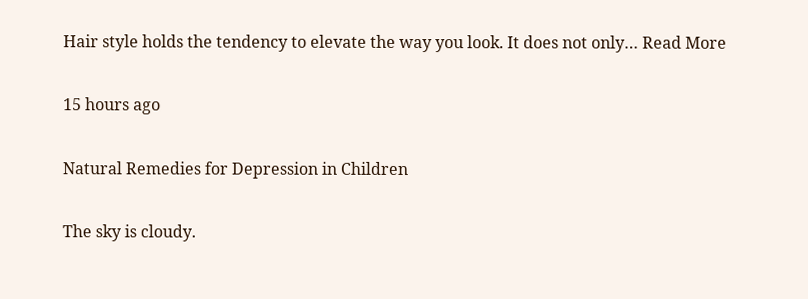Hair style holds the tendency to elevate the way you look. It does not only… Read More

15 hours ago

Natural Remedies for Depression in Children

The sky is cloudy.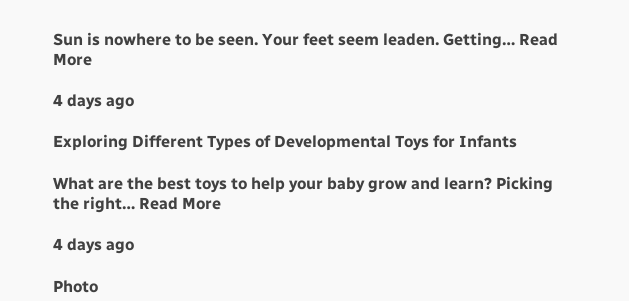Sun is nowhere to be seen. Your feet seem leaden. Getting… Read More

4 days ago

Exploring Different Types of Developmental Toys for Infants

What are the best toys to help your baby grow and learn? Picking the right… Read More

4 days ago

Photo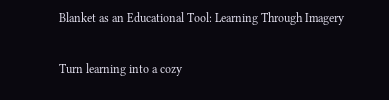Blanket as an Educational Tool: Learning Through Imagery

Turn learning into a cozy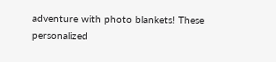adventure with photo blankets! These personalized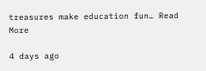treasures make education fun… Read More

4 days ago